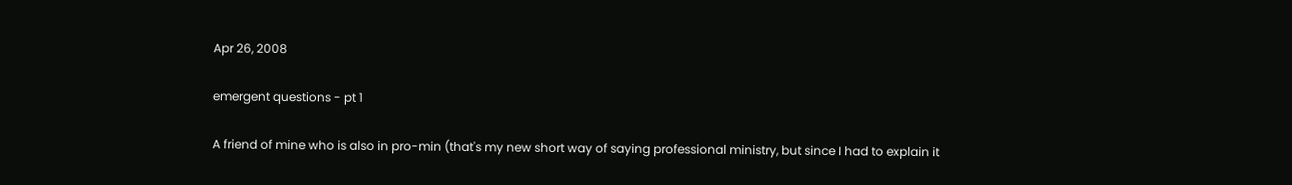Apr 26, 2008

emergent questions - pt 1

A friend of mine who is also in pro-min (that's my new short way of saying professional ministry, but since I had to explain it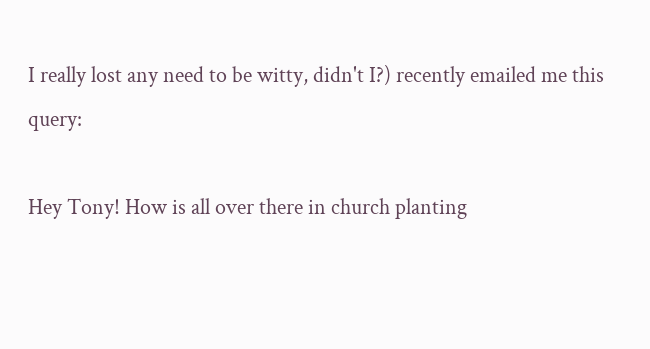I really lost any need to be witty, didn't I?) recently emailed me this query:

Hey Tony! How is all over there in church planting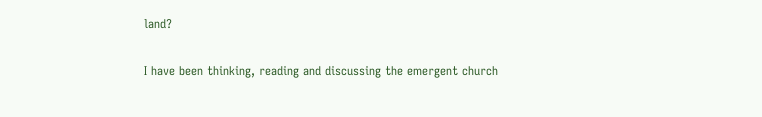land?

I have been thinking, reading and discussing the emergent church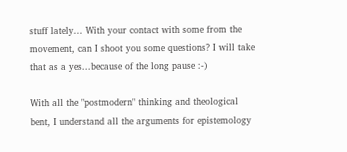stuff lately... With your contact with some from the movement, can I shoot you some questions? I will take that as a yes...because of the long pause :-)

With all the "postmodern" thinking and theological bent, I understand all the arguments for epistemology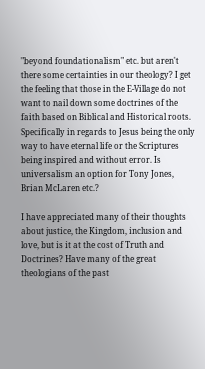"beyond foundationalism" etc. but aren't there some certainties in our theology? I get the feeling that those in the E-Village do not want to nail down some doctrines of the faith based on Biblical and Historical roots. Specifically in regards to Jesus being the only way to have eternal life or the Scriptures being inspired and without error. Is universalism an option for Tony Jones, Brian McLaren etc.?

I have appreciated many of their thoughts about justice, the Kingdom, inclusion and love, but is it at the cost of Truth and Doctrines? Have many of the great theologians of the past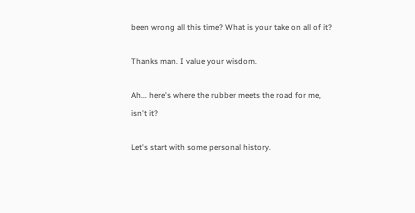been wrong all this time? What is your take on all of it?

Thanks man. I value your wisdom.

Ah... here's where the rubber meets the road for me, isn't it?

Let's start with some personal history.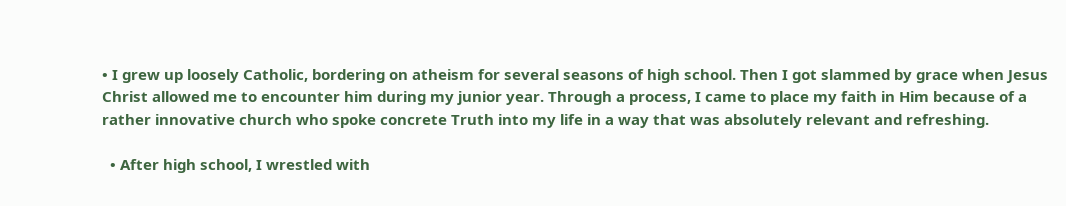• I grew up loosely Catholic, bordering on atheism for several seasons of high school. Then I got slammed by grace when Jesus Christ allowed me to encounter him during my junior year. Through a process, I came to place my faith in Him because of a rather innovative church who spoke concrete Truth into my life in a way that was absolutely relevant and refreshing.

  • After high school, I wrestled with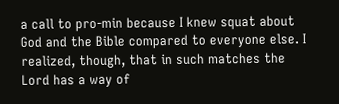a call to pro-min because I knew squat about God and the Bible compared to everyone else. I realized, though, that in such matches the Lord has a way of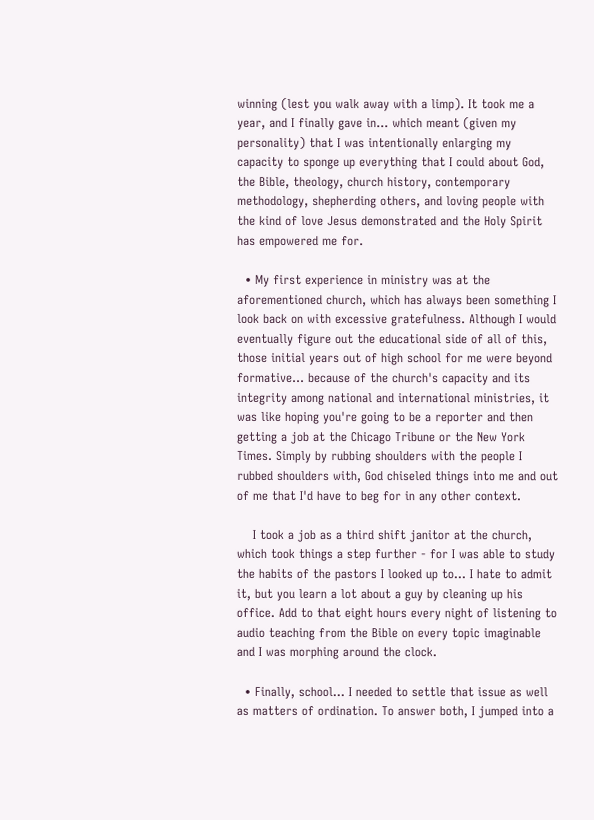winning (lest you walk away with a limp). It took me a year, and I finally gave in... which meant (given my personality) that I was intentionally enlarging my capacity to sponge up everything that I could about God, the Bible, theology, church history, contemporary methodology, shepherding others, and loving people with the kind of love Jesus demonstrated and the Holy Spirit has empowered me for.

  • My first experience in ministry was at the aforementioned church, which has always been something I look back on with excessive gratefulness. Although I would eventually figure out the educational side of all of this, those initial years out of high school for me were beyond formative... because of the church's capacity and its integrity among national and international ministries, it was like hoping you're going to be a reporter and then getting a job at the Chicago Tribune or the New York Times. Simply by rubbing shoulders with the people I rubbed shoulders with, God chiseled things into me and out of me that I'd have to beg for in any other context.

    I took a job as a third shift janitor at the church, which took things a step further - for I was able to study the habits of the pastors I looked up to... I hate to admit it, but you learn a lot about a guy by cleaning up his office. Add to that eight hours every night of listening to audio teaching from the Bible on every topic imaginable and I was morphing around the clock.

  • Finally, school... I needed to settle that issue as well as matters of ordination. To answer both, I jumped into a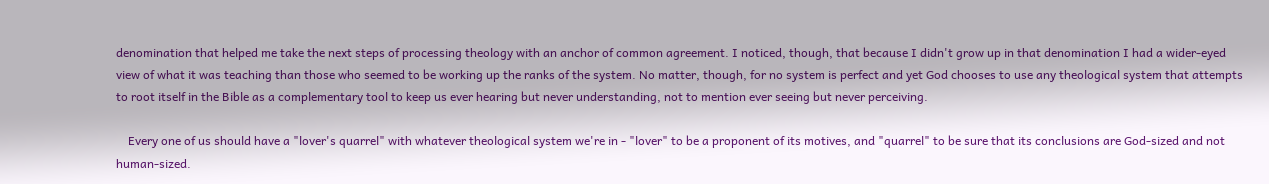denomination that helped me take the next steps of processing theology with an anchor of common agreement. I noticed, though, that because I didn't grow up in that denomination I had a wider-eyed view of what it was teaching than those who seemed to be working up the ranks of the system. No matter, though, for no system is perfect and yet God chooses to use any theological system that attempts to root itself in the Bible as a complementary tool to keep us ever hearing but never understanding, not to mention ever seeing but never perceiving.

    Every one of us should have a "lover's quarrel" with whatever theological system we're in - "lover" to be a proponent of its motives, and "quarrel" to be sure that its conclusions are God-sized and not human-sized.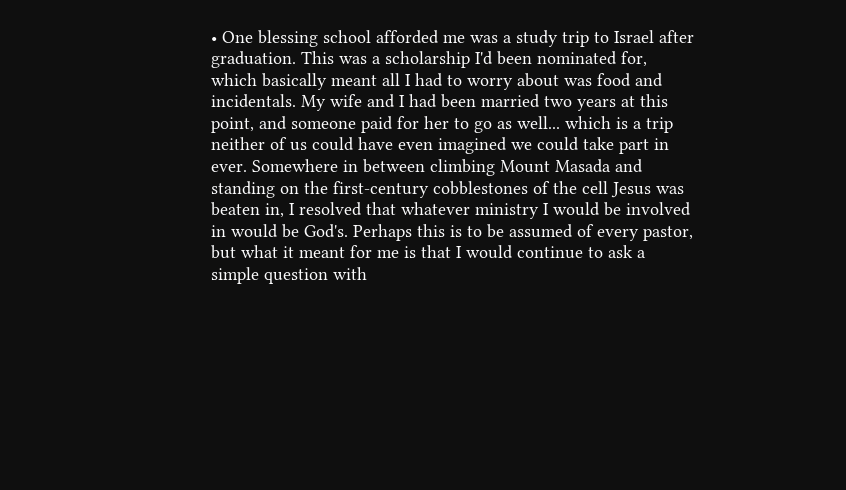• One blessing school afforded me was a study trip to Israel after graduation. This was a scholarship I'd been nominated for, which basically meant all I had to worry about was food and incidentals. My wife and I had been married two years at this point, and someone paid for her to go as well... which is a trip neither of us could have even imagined we could take part in ever. Somewhere in between climbing Mount Masada and standing on the first-century cobblestones of the cell Jesus was beaten in, I resolved that whatever ministry I would be involved in would be God's. Perhaps this is to be assumed of every pastor, but what it meant for me is that I would continue to ask a simple question with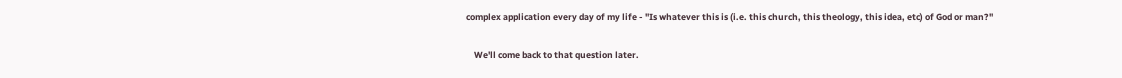complex application every day of my life - "Is whatever this is (i.e. this church, this theology, this idea, etc) of God or man?"

    We'll come back to that question later.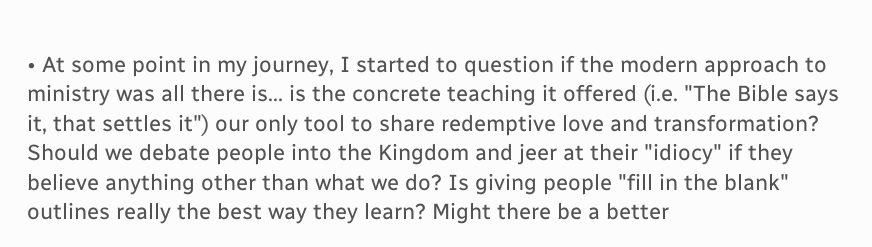• At some point in my journey, I started to question if the modern approach to ministry was all there is... is the concrete teaching it offered (i.e. "The Bible says it, that settles it") our only tool to share redemptive love and transformation? Should we debate people into the Kingdom and jeer at their "idiocy" if they believe anything other than what we do? Is giving people "fill in the blank" outlines really the best way they learn? Might there be a better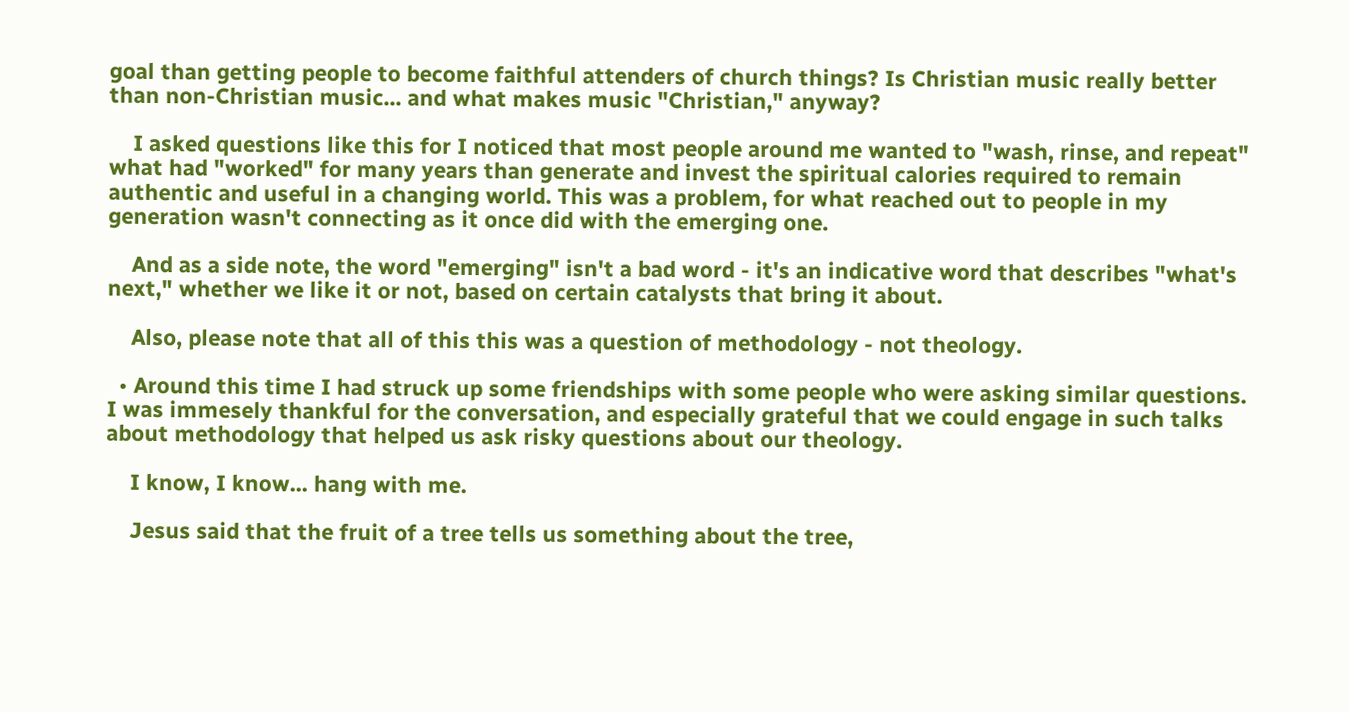goal than getting people to become faithful attenders of church things? Is Christian music really better than non-Christian music... and what makes music "Christian," anyway?

    I asked questions like this for I noticed that most people around me wanted to "wash, rinse, and repeat" what had "worked" for many years than generate and invest the spiritual calories required to remain authentic and useful in a changing world. This was a problem, for what reached out to people in my generation wasn't connecting as it once did with the emerging one.

    And as a side note, the word "emerging" isn't a bad word - it's an indicative word that describes "what's next," whether we like it or not, based on certain catalysts that bring it about.

    Also, please note that all of this this was a question of methodology - not theology.

  • Around this time I had struck up some friendships with some people who were asking similar questions. I was immesely thankful for the conversation, and especially grateful that we could engage in such talks about methodology that helped us ask risky questions about our theology.

    I know, I know... hang with me.

    Jesus said that the fruit of a tree tells us something about the tree,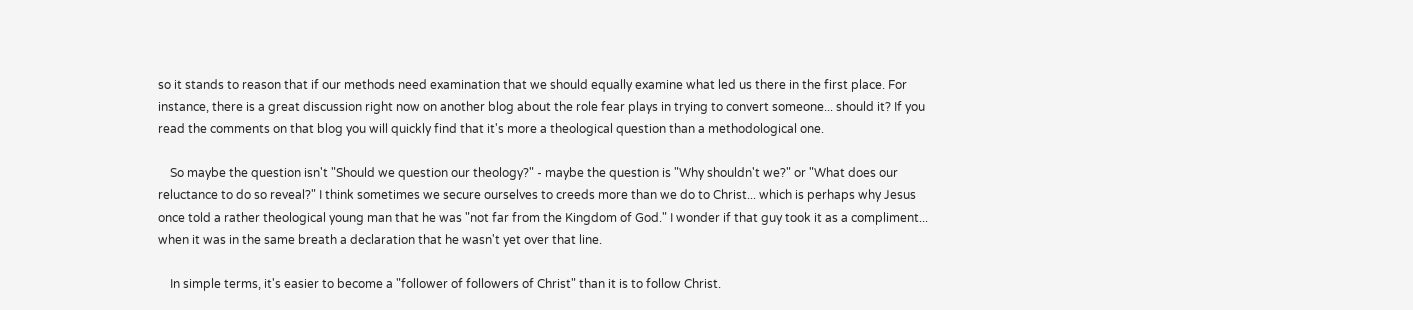so it stands to reason that if our methods need examination that we should equally examine what led us there in the first place. For instance, there is a great discussion right now on another blog about the role fear plays in trying to convert someone... should it? If you read the comments on that blog you will quickly find that it's more a theological question than a methodological one.

    So maybe the question isn't "Should we question our theology?" - maybe the question is "Why shouldn't we?" or "What does our reluctance to do so reveal?" I think sometimes we secure ourselves to creeds more than we do to Christ... which is perhaps why Jesus once told a rather theological young man that he was "not far from the Kingdom of God." I wonder if that guy took it as a compliment... when it was in the same breath a declaration that he wasn't yet over that line.

    In simple terms, it's easier to become a "follower of followers of Christ" than it is to follow Christ.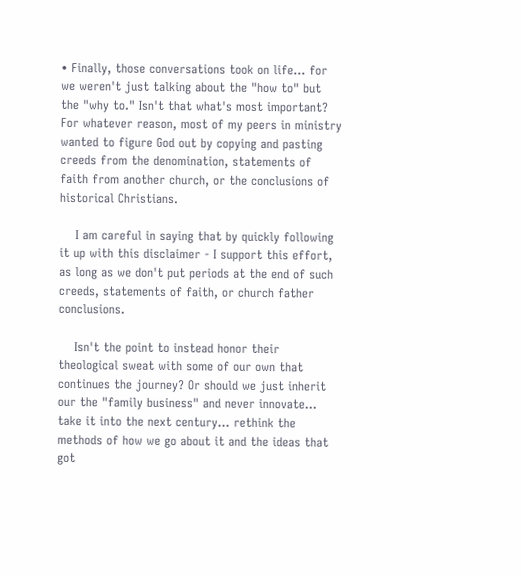• Finally, those conversations took on life... for we weren't just talking about the "how to" but the "why to." Isn't that what's most important? For whatever reason, most of my peers in ministry wanted to figure God out by copying and pasting creeds from the denomination, statements of faith from another church, or the conclusions of historical Christians.

    I am careful in saying that by quickly following it up with this disclaimer - I support this effort, as long as we don't put periods at the end of such creeds, statements of faith, or church father conclusions.

    Isn't the point to instead honor their theological sweat with some of our own that continues the journey? Or should we just inherit our the "family business" and never innovate... take it into the next century... rethink the methods of how we go about it and the ideas that got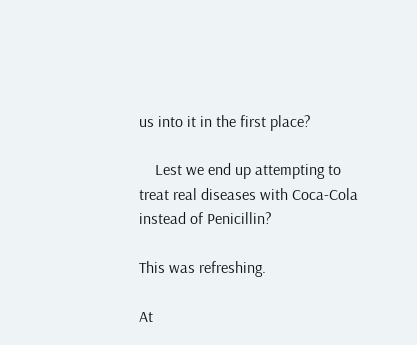us into it in the first place?

    Lest we end up attempting to treat real diseases with Coca-Cola instead of Penicillin?

This was refreshing.

At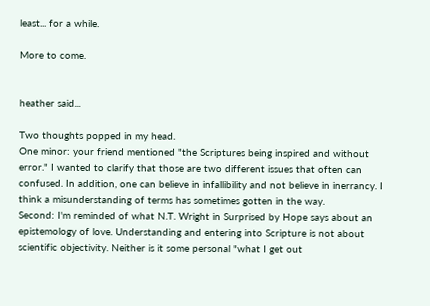least... for a while.

More to come.


heather said...

Two thoughts popped in my head.
One minor: your friend mentioned "the Scriptures being inspired and without error." I wanted to clarify that those are two different issues that often can confused. In addition, one can believe in infallibility and not believe in inerrancy. I think a misunderstanding of terms has sometimes gotten in the way.
Second: I'm reminded of what N.T. Wright in Surprised by Hope says about an epistemology of love. Understanding and entering into Scripture is not about scientific objectivity. Neither is it some personal "what I get out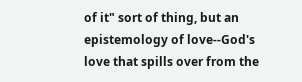of it" sort of thing, but an epistemology of love--God's love that spills over from the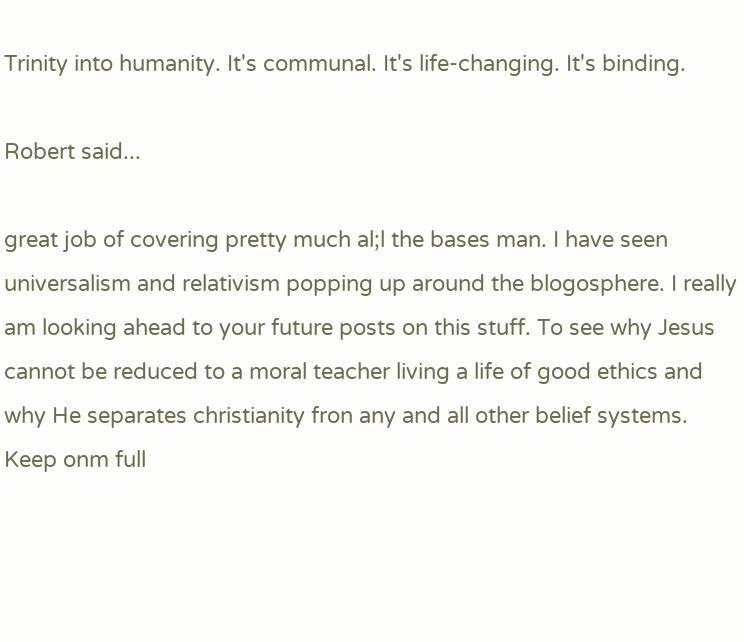Trinity into humanity. It's communal. It's life-changing. It's binding.

Robert said...

great job of covering pretty much al;l the bases man. I have seen universalism and relativism popping up around the blogosphere. I really am looking ahead to your future posts on this stuff. To see why Jesus cannot be reduced to a moral teacher living a life of good ethics and why He separates christianity fron any and all other belief systems. Keep onm full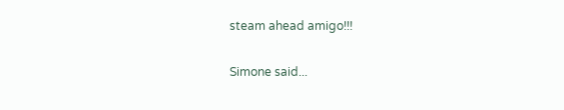steam ahead amigo!!!

Simone said...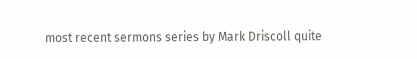most recent sermons series by Mark Driscoll quite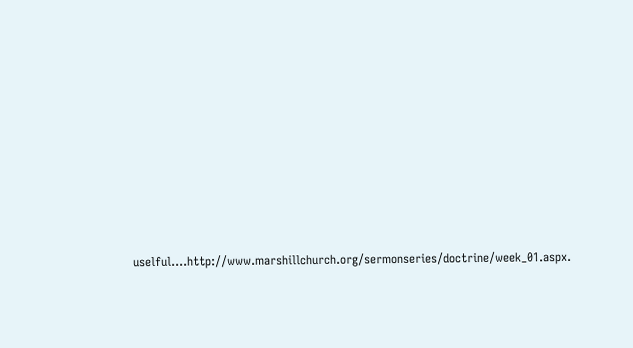uselful....http://www.marshillchurch.org/sermonseries/doctrine/week_01.aspx.